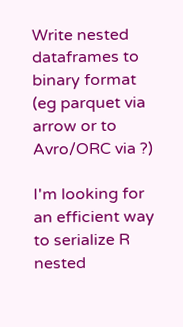Write nested dataframes to binary format (eg parquet via arrow or to Avro/ORC via ?)

I'm looking for an efficient way to serialize R nested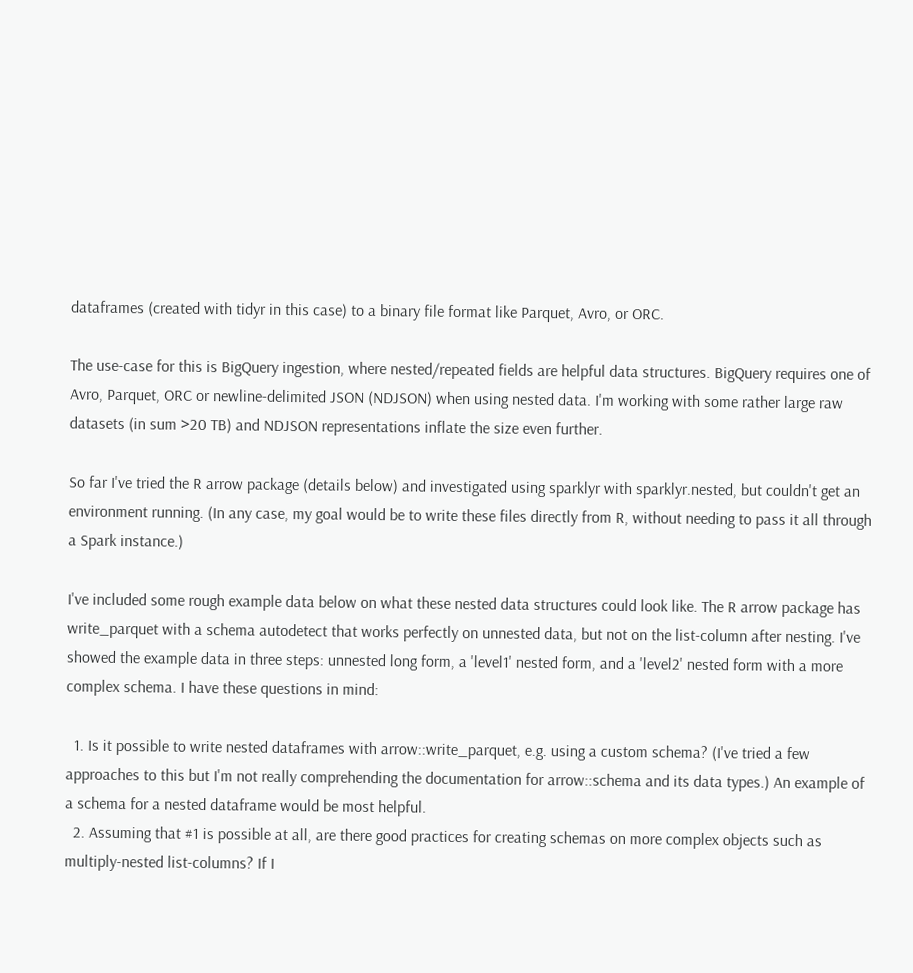dataframes (created with tidyr in this case) to a binary file format like Parquet, Avro, or ORC.

The use-case for this is BigQuery ingestion, where nested/repeated fields are helpful data structures. BigQuery requires one of Avro, Parquet, ORC or newline-delimited JSON (NDJSON) when using nested data. I'm working with some rather large raw datasets (in sum >20 TB) and NDJSON representations inflate the size even further.

So far I've tried the R arrow package (details below) and investigated using sparklyr with sparklyr.nested, but couldn't get an environment running. (In any case, my goal would be to write these files directly from R, without needing to pass it all through a Spark instance.)

I've included some rough example data below on what these nested data structures could look like. The R arrow package has write_parquet with a schema autodetect that works perfectly on unnested data, but not on the list-column after nesting. I've showed the example data in three steps: unnested long form, a 'level1' nested form, and a 'level2' nested form with a more complex schema. I have these questions in mind:

  1. Is it possible to write nested dataframes with arrow::write_parquet, e.g. using a custom schema? (I've tried a few approaches to this but I'm not really comprehending the documentation for arrow::schema and its data types.) An example of a schema for a nested dataframe would be most helpful.
  2. Assuming that #1 is possible at all, are there good practices for creating schemas on more complex objects such as multiply-nested list-columns? If I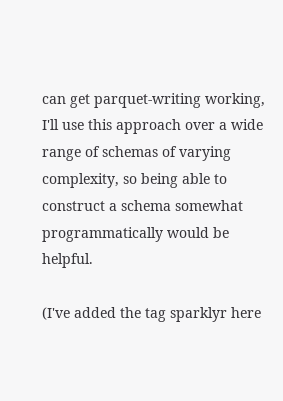can get parquet-writing working, I'll use this approach over a wide range of schemas of varying complexity, so being able to construct a schema somewhat programmatically would be helpful.

(I've added the tag sparklyr here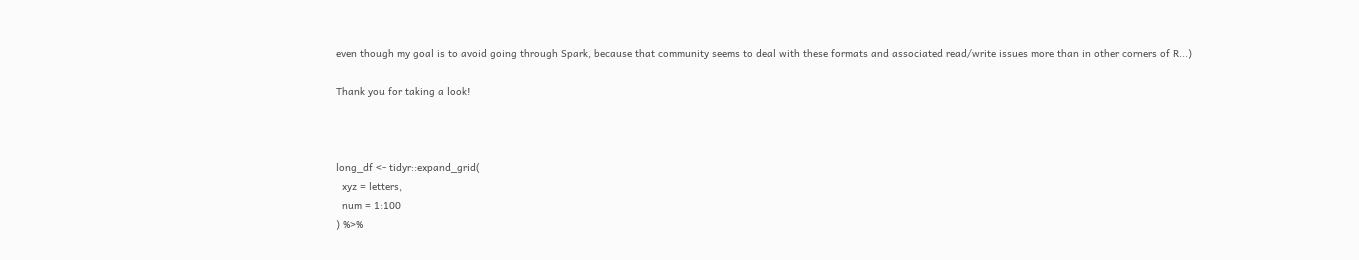even though my goal is to avoid going through Spark, because that community seems to deal with these formats and associated read/write issues more than in other corners of R...)

Thank you for taking a look!



long_df <- tidyr::expand_grid(
  xyz = letters,
  num = 1:100
) %>%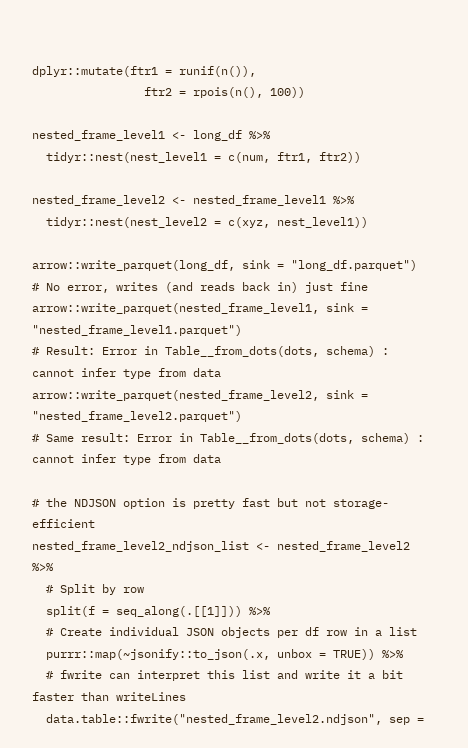dplyr::mutate(ftr1 = runif(n()),
                ftr2 = rpois(n(), 100))

nested_frame_level1 <- long_df %>%
  tidyr::nest(nest_level1 = c(num, ftr1, ftr2))

nested_frame_level2 <- nested_frame_level1 %>%
  tidyr::nest(nest_level2 = c(xyz, nest_level1))

arrow::write_parquet(long_df, sink = "long_df.parquet")
# No error, writes (and reads back in) just fine
arrow::write_parquet(nested_frame_level1, sink = "nested_frame_level1.parquet")
# Result: Error in Table__from_dots(dots, schema) : cannot infer type from data
arrow::write_parquet(nested_frame_level2, sink = "nested_frame_level2.parquet")
# Same result: Error in Table__from_dots(dots, schema) : cannot infer type from data

# the NDJSON option is pretty fast but not storage-efficient
nested_frame_level2_ndjson_list <- nested_frame_level2 %>%
  # Split by row
  split(f = seq_along(.[[1]])) %>%
  # Create individual JSON objects per df row in a list
  purrr::map(~jsonify::to_json(.x, unbox = TRUE)) %>%
  # fwrite can interpret this list and write it a bit faster than writeLines
  data.table::fwrite("nested_frame_level2.ndjson", sep =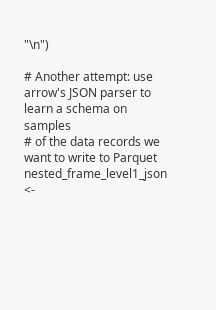"\n")

# Another attempt: use arrow's JSON parser to learn a schema on samples
# of the data records we want to write to Parquet
nested_frame_level1_json <-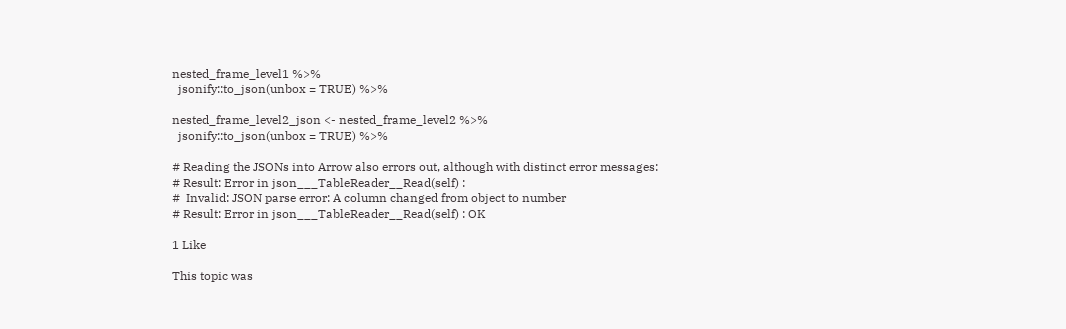nested_frame_level1 %>%
  jsonify::to_json(unbox = TRUE) %>%

nested_frame_level2_json <- nested_frame_level2 %>%
  jsonify::to_json(unbox = TRUE) %>%

# Reading the JSONs into Arrow also errors out, although with distinct error messages:
# Result: Error in json___TableReader__Read(self) :
#  Invalid: JSON parse error: A column changed from object to number
# Result: Error in json___TableReader__Read(self) : OK

1 Like

This topic was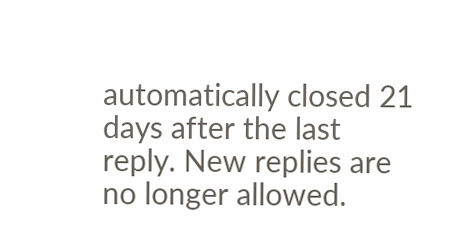automatically closed 21 days after the last reply. New replies are no longer allowed.